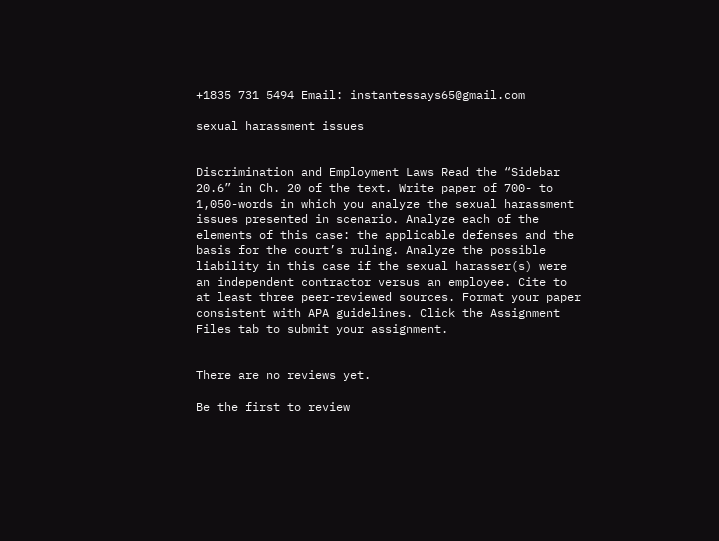+1835 731 5494 Email: instantessays65@gmail.com

sexual harassment issues


Discrimination and Employment Laws Read the “Sidebar 20.6” in Ch. 20 of the text. Write paper of 700- to 1,050-words in which you analyze the sexual harassment issues presented in scenario. Analyze each of the elements of this case: the applicable defenses and the basis for the court’s ruling. Analyze the possible liability in this case if the sexual harasser(s) were an independent contractor versus an employee. Cite to at least three peer-reviewed sources. Format your paper consistent with APA guidelines. Click the Assignment Files tab to submit your assignment.


There are no reviews yet.

Be the first to review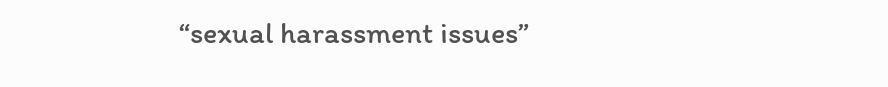“sexual harassment issues”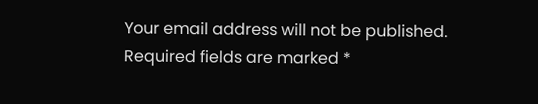Your email address will not be published. Required fields are marked *